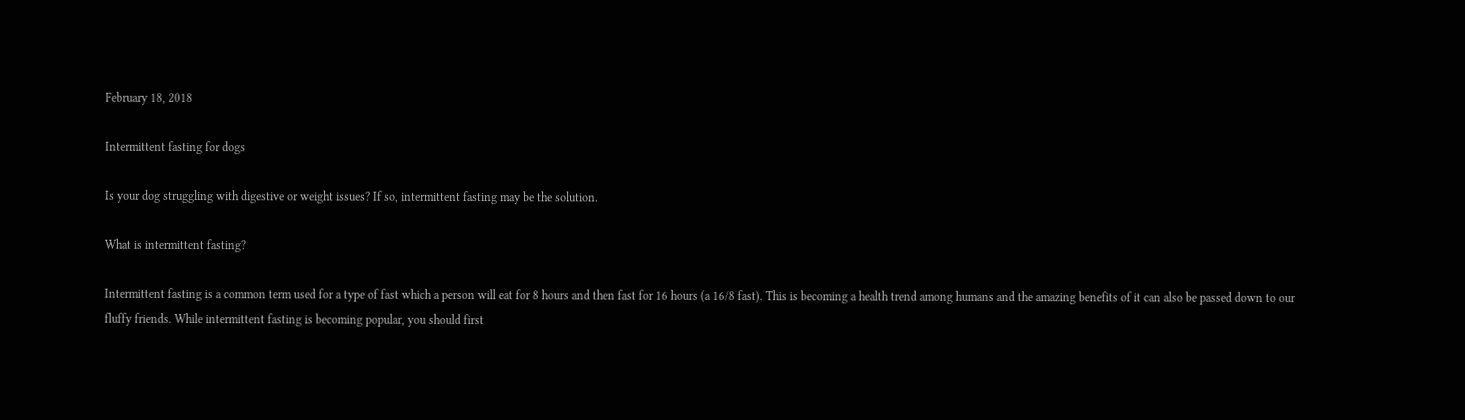February 18, 2018

Intermittent fasting for dogs

Is your dog struggling with digestive or weight issues? If so, intermittent fasting may be the solution.

What is intermittent fasting?

Intermittent fasting is a common term used for a type of fast which a person will eat for 8 hours and then fast for 16 hours (a 16/8 fast). This is becoming a health trend among humans and the amazing benefits of it can also be passed down to our fluffy friends. While intermittent fasting is becoming popular, you should first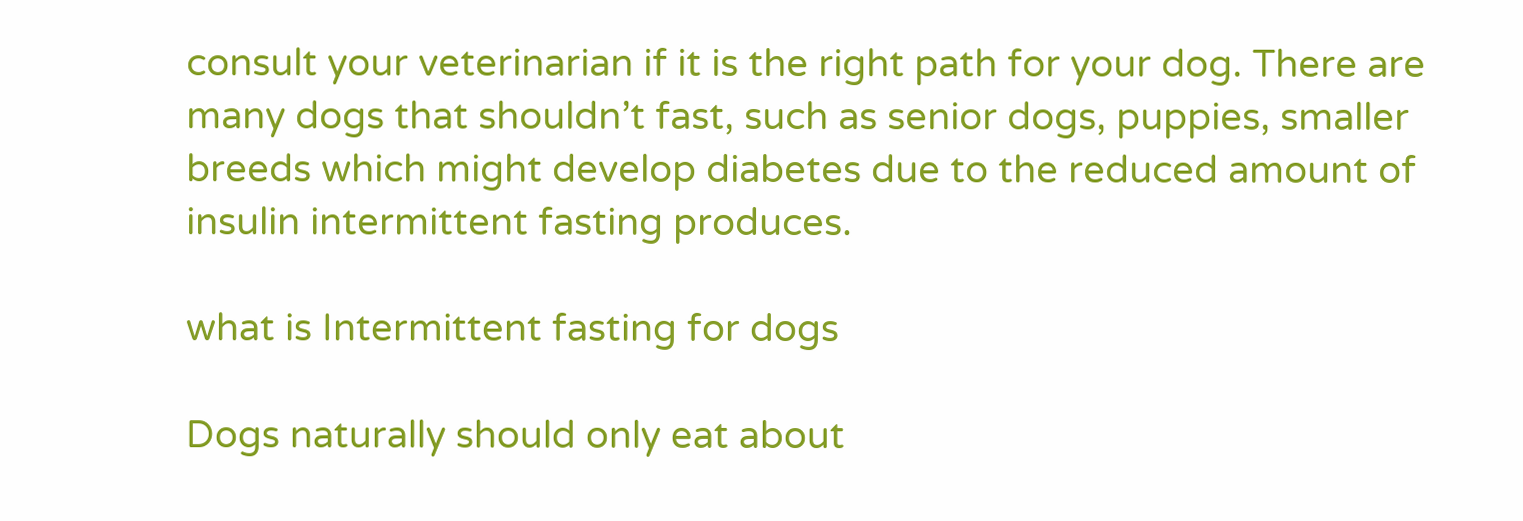consult your veterinarian if it is the right path for your dog. There are many dogs that shouldn’t fast, such as senior dogs, puppies, smaller breeds which might develop diabetes due to the reduced amount of insulin intermittent fasting produces.

what is Intermittent fasting for dogs

Dogs naturally should only eat about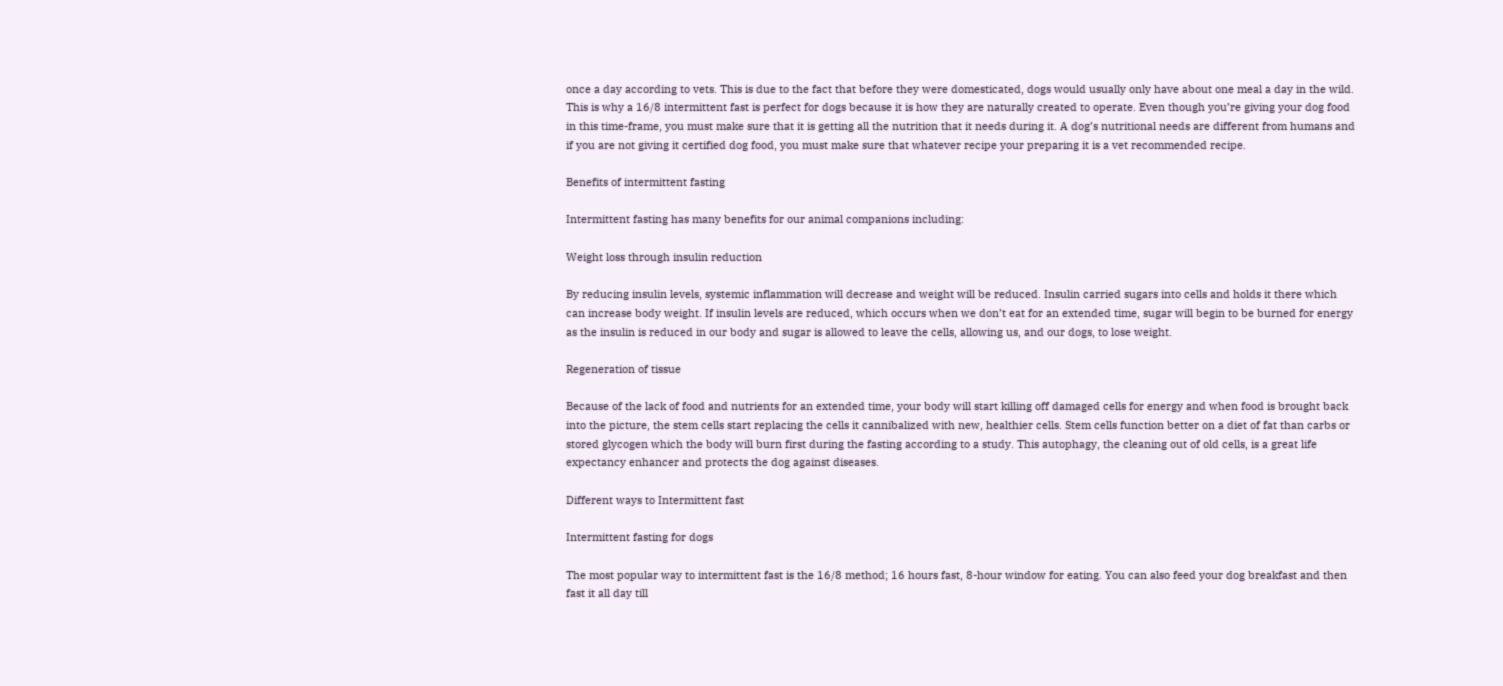once a day according to vets. This is due to the fact that before they were domesticated, dogs would usually only have about one meal a day in the wild. This is why a 16/8 intermittent fast is perfect for dogs because it is how they are naturally created to operate. Even though you’re giving your dog food in this time-frame, you must make sure that it is getting all the nutrition that it needs during it. A dog’s nutritional needs are different from humans and if you are not giving it certified dog food, you must make sure that whatever recipe your preparing it is a vet recommended recipe.

Benefits of intermittent fasting

Intermittent fasting has many benefits for our animal companions including:

Weight loss through insulin reduction

By reducing insulin levels, systemic inflammation will decrease and weight will be reduced. Insulin carried sugars into cells and holds it there which can increase body weight. If insulin levels are reduced, which occurs when we don’t eat for an extended time, sugar will begin to be burned for energy as the insulin is reduced in our body and sugar is allowed to leave the cells, allowing us, and our dogs, to lose weight.

Regeneration of tissue

Because of the lack of food and nutrients for an extended time, your body will start killing off damaged cells for energy and when food is brought back into the picture, the stem cells start replacing the cells it cannibalized with new, healthier cells. Stem cells function better on a diet of fat than carbs or stored glycogen which the body will burn first during the fasting according to a study. This autophagy, the cleaning out of old cells, is a great life expectancy enhancer and protects the dog against diseases.

Different ways to Intermittent fast

Intermittent fasting for dogs

The most popular way to intermittent fast is the 16/8 method; 16 hours fast, 8-hour window for eating. You can also feed your dog breakfast and then fast it all day till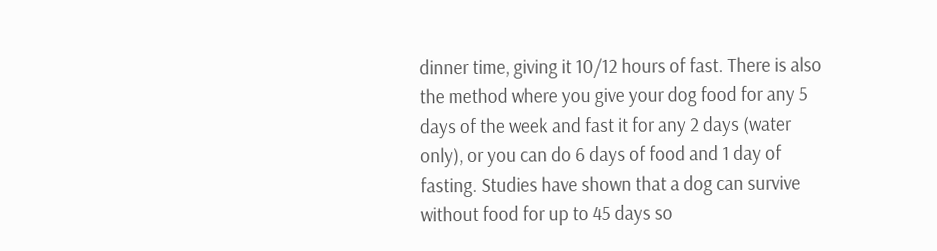dinner time, giving it 10/12 hours of fast. There is also the method where you give your dog food for any 5 days of the week and fast it for any 2 days (water only), or you can do 6 days of food and 1 day of fasting. Studies have shown that a dog can survive without food for up to 45 days so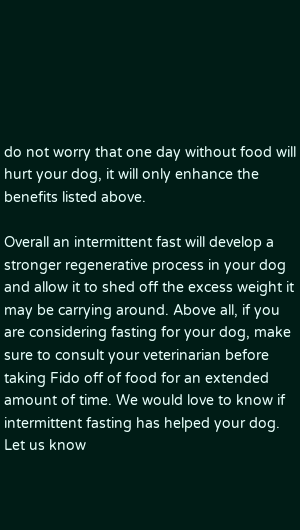do not worry that one day without food will hurt your dog, it will only enhance the benefits listed above.

Overall an intermittent fast will develop a stronger regenerative process in your dog and allow it to shed off the excess weight it may be carrying around. Above all, if you are considering fasting for your dog, make sure to consult your veterinarian before taking Fido off of food for an extended amount of time. We would love to know if intermittent fasting has helped your dog. Let us know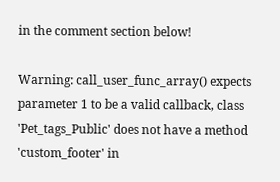in the comment section below!

Warning: call_user_func_array() expects parameter 1 to be a valid callback, class 'Pet_tags_Public' does not have a method 'custom_footer' in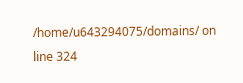/home/u643294075/domains/ on line 324